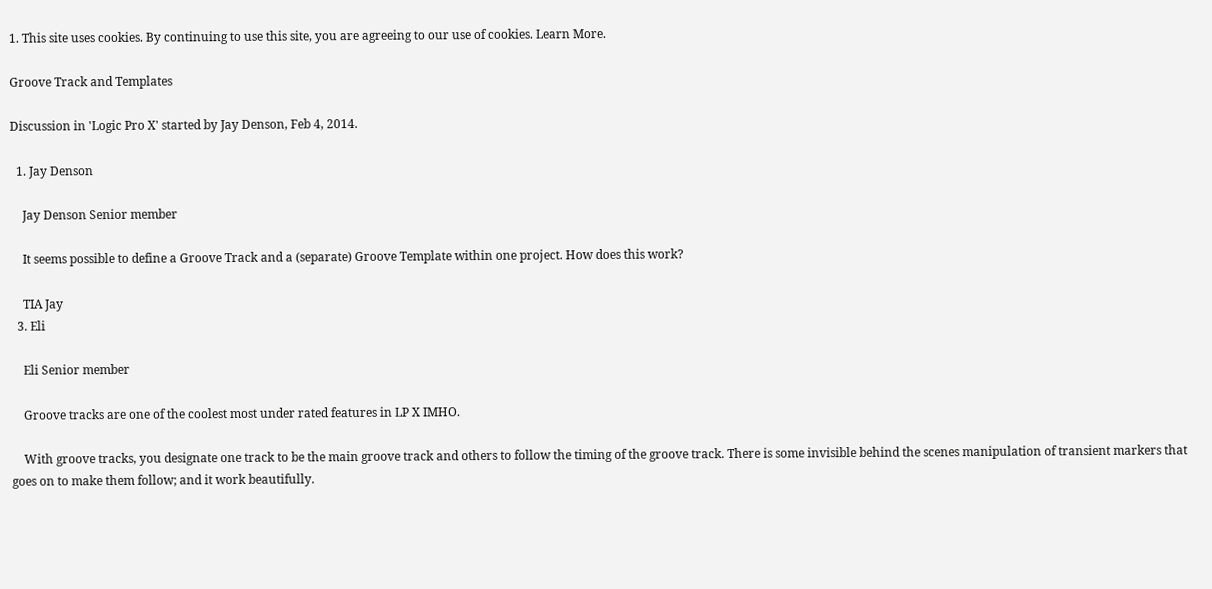1. This site uses cookies. By continuing to use this site, you are agreeing to our use of cookies. Learn More.

Groove Track and Templates

Discussion in 'Logic Pro X' started by Jay Denson, Feb 4, 2014.

  1. Jay Denson

    Jay Denson Senior member

    It seems possible to define a Groove Track and a (separate) Groove Template within one project. How does this work?

    TIA Jay
  3. Eli

    Eli Senior member

    Groove tracks are one of the coolest most under rated features in LP X IMHO.

    With groove tracks, you designate one track to be the main groove track and others to follow the timing of the groove track. There is some invisible behind the scenes manipulation of transient markers that goes on to make them follow; and it work beautifully.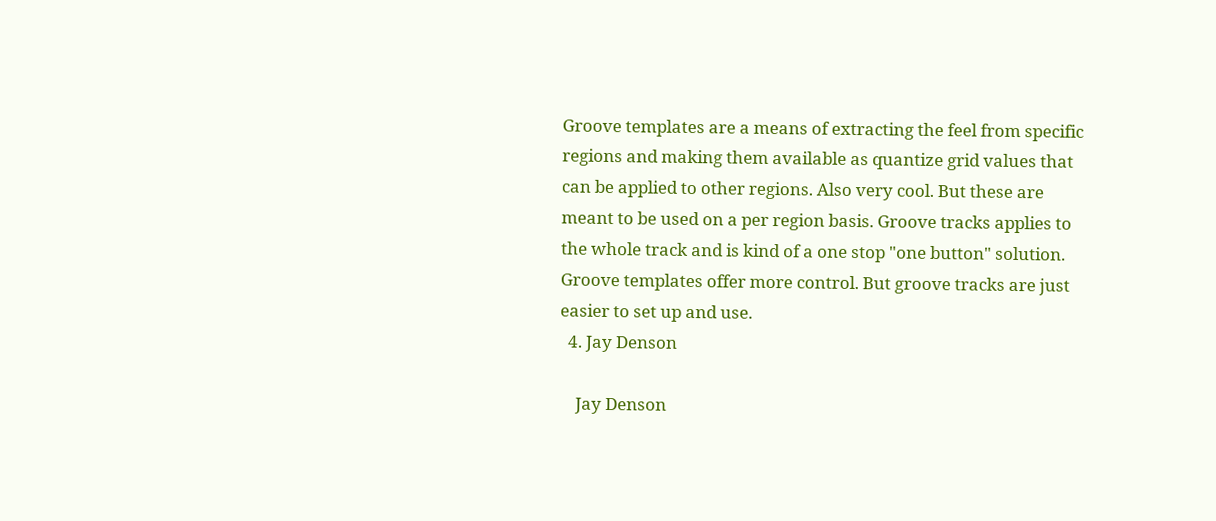Groove templates are a means of extracting the feel from specific regions and making them available as quantize grid values that can be applied to other regions. Also very cool. But these are meant to be used on a per region basis. Groove tracks applies to the whole track and is kind of a one stop "one button" solution. Groove templates offer more control. But groove tracks are just easier to set up and use.
  4. Jay Denson

    Jay Denson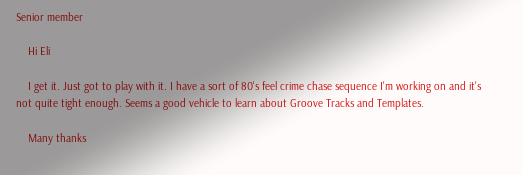Senior member

    Hi Eli

    I get it. Just got to play with it. I have a sort of 80's feel crime chase sequence I'm working on and it's not quite tight enough. Seems a good vehicle to learn about Groove Tracks and Templates.

    Many thanks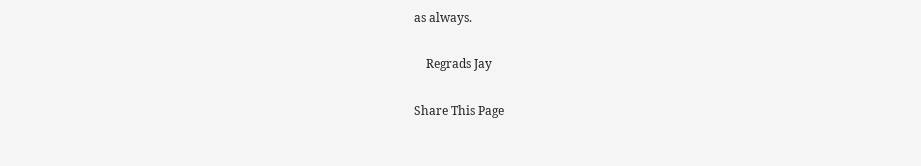as always.

    Regrads Jay

Share This Page